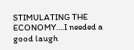STIMULATING THE ECONOMY….I needed a good laugh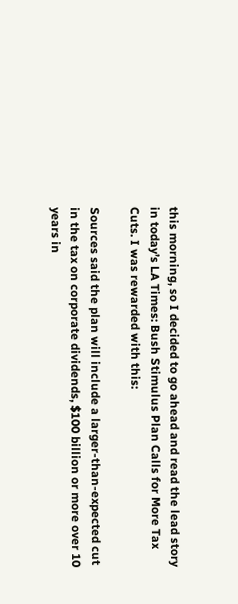this morning, so I decided to go ahead and read the lead story in today’s LA Times: Bush Stimulus Plan Calls for More Tax Cuts. I was rewarded with this:

Sources said the plan will include a larger-than-expected cut in the tax on corporate dividends, $100 billion or more over 10 years in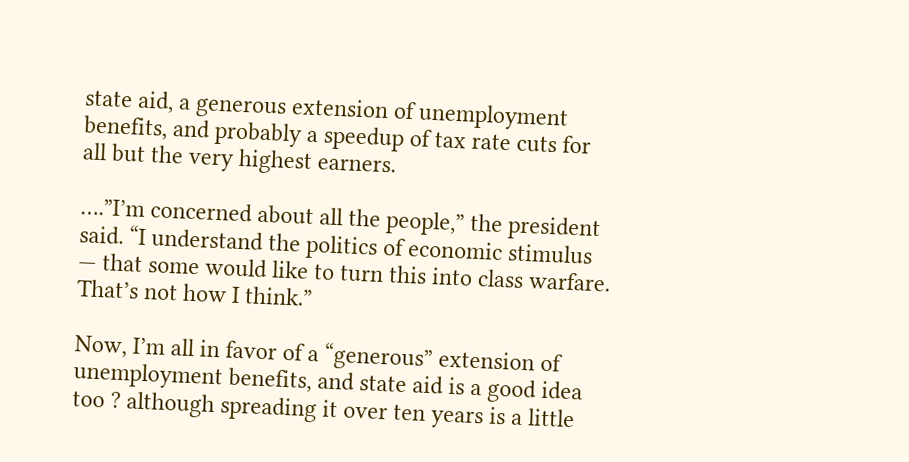state aid, a generous extension of unemployment benefits, and probably a speedup of tax rate cuts for all but the very highest earners.

….”I’m concerned about all the people,” the president said. “I understand the politics of economic stimulus — that some would like to turn this into class warfare. That’s not how I think.”

Now, I’m all in favor of a “generous” extension of unemployment benefits, and state aid is a good idea too ? although spreading it over ten years is a little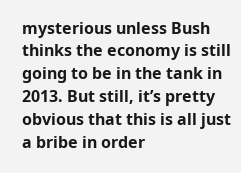mysterious unless Bush thinks the economy is still going to be in the tank in 2013. But still, it’s pretty obvious that this is all just a bribe in order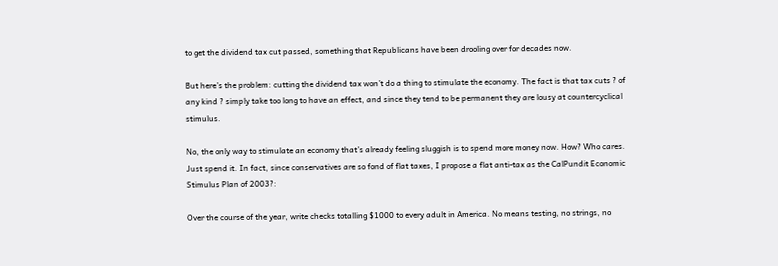to get the dividend tax cut passed, something that Republicans have been drooling over for decades now.

But here’s the problem: cutting the dividend tax won’t do a thing to stimulate the economy. The fact is that tax cuts ? of any kind ? simply take too long to have an effect, and since they tend to be permanent they are lousy at countercyclical stimulus.

No, the only way to stimulate an economy that’s already feeling sluggish is to spend more money now. How? Who cares. Just spend it. In fact, since conservatives are so fond of flat taxes, I propose a flat anti-tax as the CalPundit Economic Stimulus Plan of 2003?:

Over the course of the year, write checks totalling $1000 to every adult in America. No means testing, no strings, no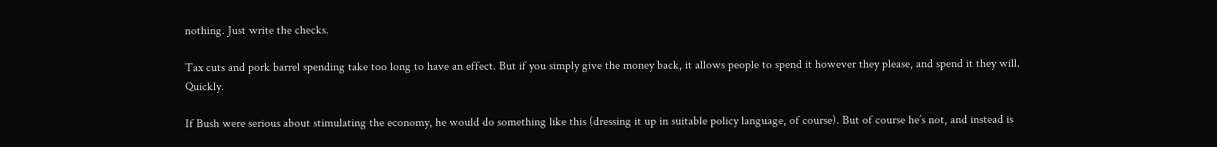nothing. Just write the checks.

Tax cuts and pork barrel spending take too long to have an effect. But if you simply give the money back, it allows people to spend it however they please, and spend it they will. Quickly.

If Bush were serious about stimulating the economy, he would do something like this (dressing it up in suitable policy language, of course). But of course he’s not, and instead is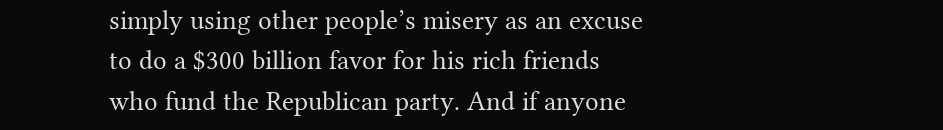simply using other people’s misery as an excuse to do a $300 billion favor for his rich friends who fund the Republican party. And if anyone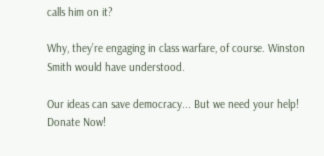calls him on it?

Why, they’re engaging in class warfare, of course. Winston Smith would have understood.

Our ideas can save democracy... But we need your help! Donate Now!